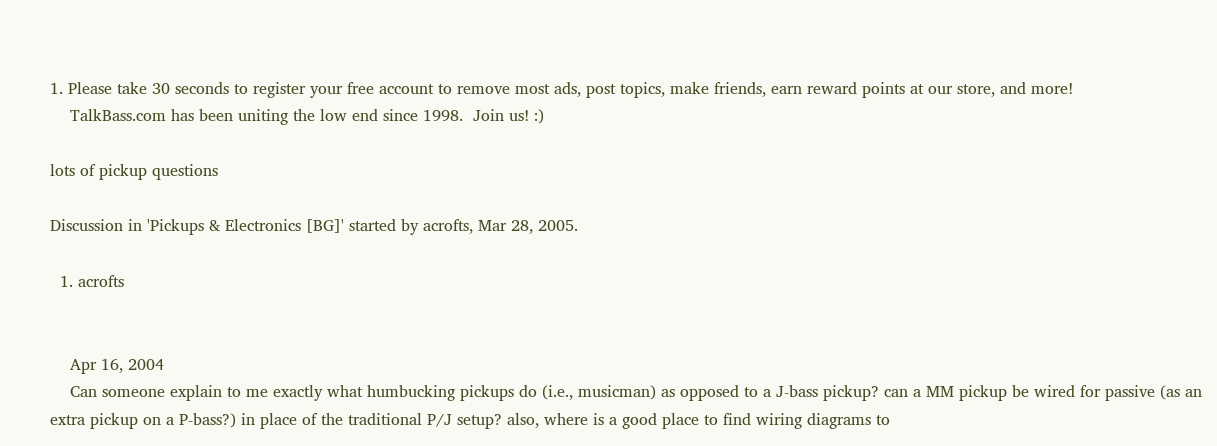1. Please take 30 seconds to register your free account to remove most ads, post topics, make friends, earn reward points at our store, and more!
    TalkBass.com has been uniting the low end since 1998.  Join us! :)

lots of pickup questions

Discussion in 'Pickups & Electronics [BG]' started by acrofts, Mar 28, 2005.

  1. acrofts


    Apr 16, 2004
    Can someone explain to me exactly what humbucking pickups do (i.e., musicman) as opposed to a J-bass pickup? can a MM pickup be wired for passive (as an extra pickup on a P-bass?) in place of the traditional P/J setup? also, where is a good place to find wiring diagrams to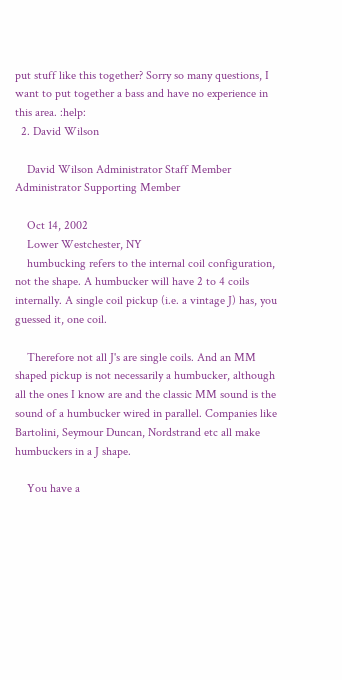put stuff like this together? Sorry so many questions, I want to put together a bass and have no experience in this area. :help:
  2. David Wilson

    David Wilson Administrator Staff Member Administrator Supporting Member

    Oct 14, 2002
    Lower Westchester, NY
    humbucking refers to the internal coil configuration, not the shape. A humbucker will have 2 to 4 coils internally. A single coil pickup (i.e. a vintage J) has, you guessed it, one coil.

    Therefore not all J's are single coils. And an MM shaped pickup is not necessarily a humbucker, although all the ones I know are and the classic MM sound is the sound of a humbucker wired in parallel. Companies like Bartolini, Seymour Duncan, Nordstrand etc all make humbuckers in a J shape.

    You have a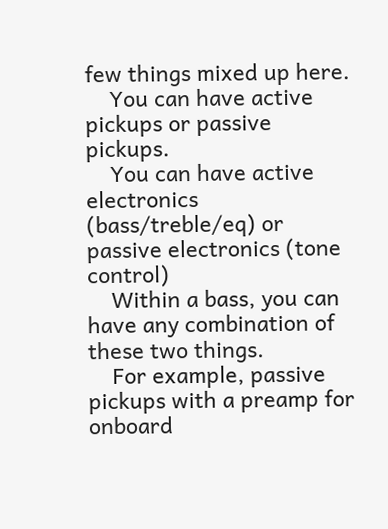few things mixed up here.
    You can have active pickups or passive pickups.
    You can have active electronics (bass/treble/eq) or passive electronics (tone control)
    Within a bass, you can have any combination of these two things.
    For example, passive pickups with a preamp for onboard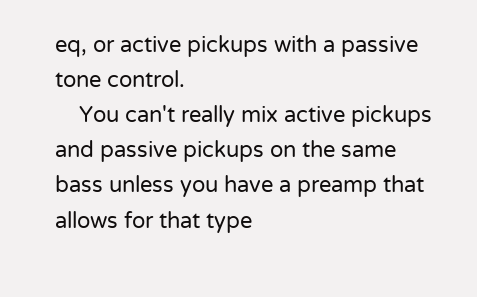eq, or active pickups with a passive tone control.
    You can't really mix active pickups and passive pickups on the same bass unless you have a preamp that allows for that type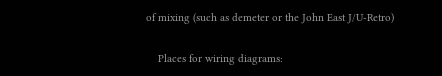of mixing (such as demeter or the John East J/U-Retro)

    Places for wiring diagrams: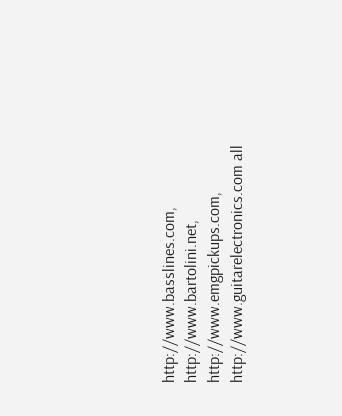http://www.basslines.com, http://www.bartolini.net, http://www.emgpickups.com, http://www.guitarelectronics.com all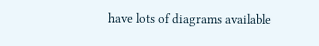have lots of diagrams available